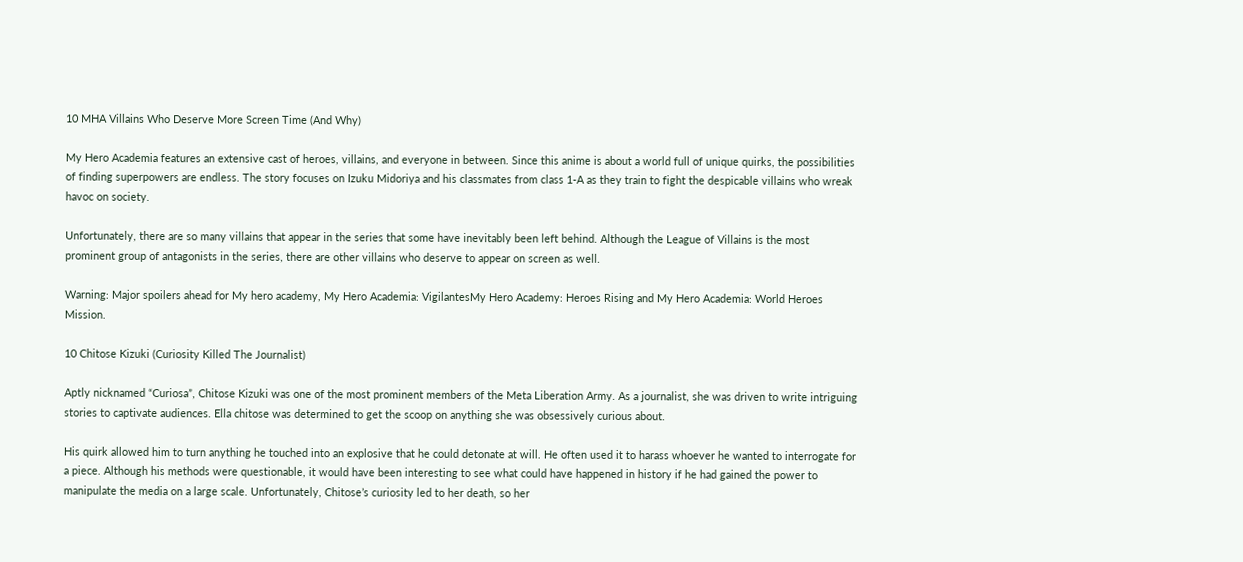10 MHA Villains Who Deserve More Screen Time (And Why)

My Hero Academia features an extensive cast of heroes, villains, and everyone in between. Since this anime is about a world full of unique quirks, the possibilities of finding superpowers are endless. The story focuses on Izuku Midoriya and his classmates from class 1-A as they train to fight the despicable villains who wreak havoc on society.

Unfortunately, there are so many villains that appear in the series that some have inevitably been left behind. Although the League of Villains is the most prominent group of antagonists in the series, there are other villains who deserve to appear on screen as well.

Warning: Major spoilers ahead for My hero academy, My Hero Academia: VigilantesMy Hero Academy: Heroes Rising and My Hero Academia: World Heroes Mission.

10 Chitose Kizuki (Curiosity Killed The Journalist)

Aptly nicknamed “Curiosa”, Chitose Kizuki was one of the most prominent members of the Meta Liberation Army. As a journalist, she was driven to write intriguing stories to captivate audiences. Ella chitose was determined to get the scoop on anything she was obsessively curious about.

His quirk allowed him to turn anything he touched into an explosive that he could detonate at will. He often used it to harass whoever he wanted to interrogate for a piece. Although his methods were questionable, it would have been interesting to see what could have happened in history if he had gained the power to manipulate the media on a large scale. Unfortunately, Chitose’s curiosity led to her death, so her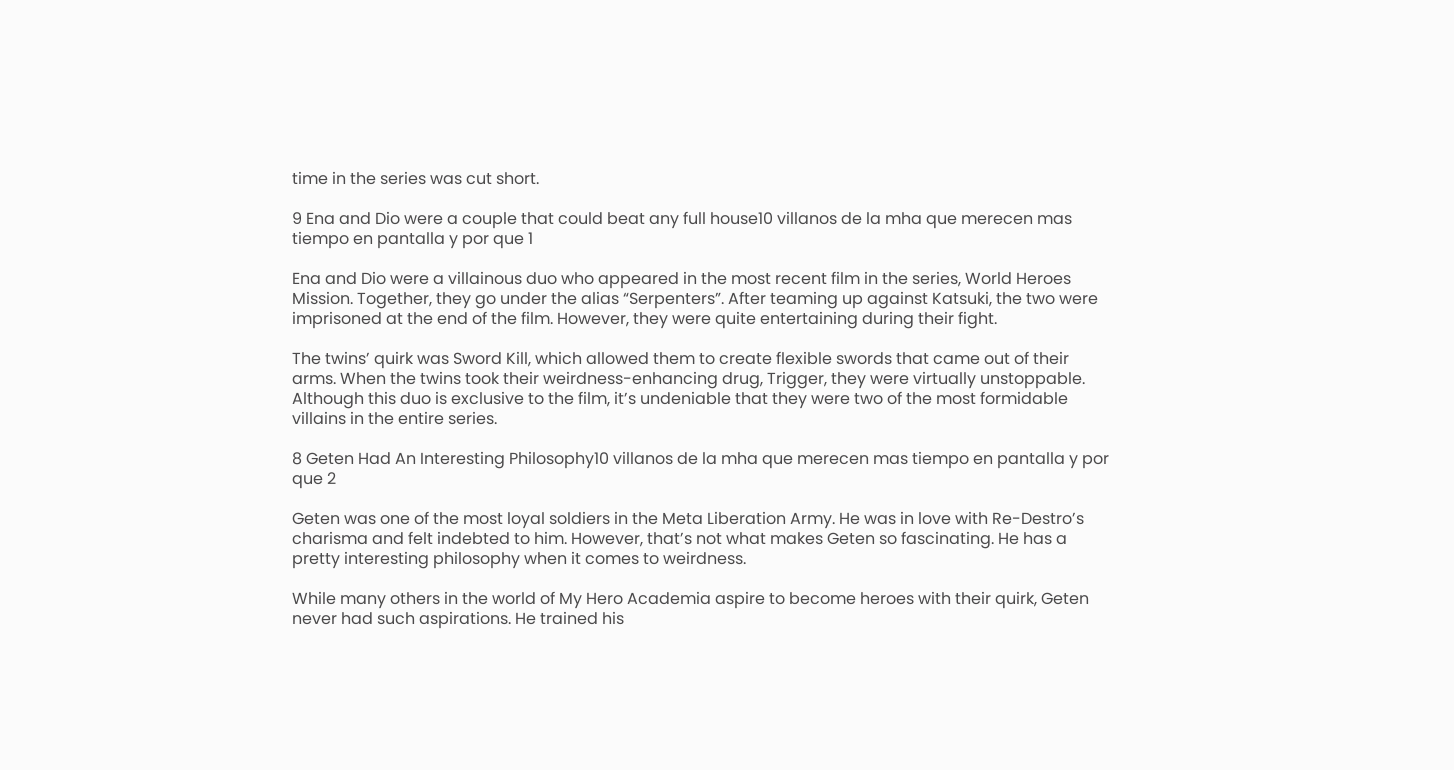time in the series was cut short.

9 Ena and Dio were a couple that could beat any full house10 villanos de la mha que merecen mas tiempo en pantalla y por que 1

Ena and Dio were a villainous duo who appeared in the most recent film in the series, World Heroes Mission. Together, they go under the alias “Serpenters”. After teaming up against Katsuki, the two were imprisoned at the end of the film. However, they were quite entertaining during their fight.

The twins’ quirk was Sword Kill, which allowed them to create flexible swords that came out of their arms. When the twins took their weirdness-enhancing drug, Trigger, they were virtually unstoppable. Although this duo is exclusive to the film, it’s undeniable that they were two of the most formidable villains in the entire series.

8 Geten Had An Interesting Philosophy10 villanos de la mha que merecen mas tiempo en pantalla y por que 2

Geten was one of the most loyal soldiers in the Meta Liberation Army. He was in love with Re-Destro’s charisma and felt indebted to him. However, that’s not what makes Geten so fascinating. He has a pretty interesting philosophy when it comes to weirdness.

While many others in the world of My Hero Academia aspire to become heroes with their quirk, Geten never had such aspirations. He trained his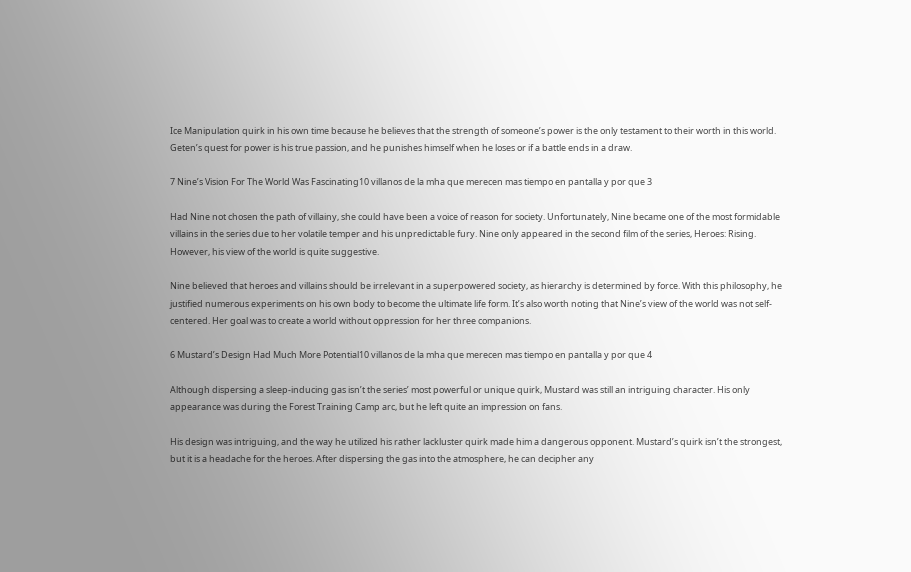Ice Manipulation quirk in his own time because he believes that the strength of someone’s power is the only testament to their worth in this world. Geten’s quest for power is his true passion, and he punishes himself when he loses or if a battle ends in a draw.

7 Nine’s Vision For The World Was Fascinating10 villanos de la mha que merecen mas tiempo en pantalla y por que 3

Had Nine not chosen the path of villainy, she could have been a voice of reason for society. Unfortunately, Nine became one of the most formidable villains in the series due to her volatile temper and his unpredictable fury. Nine only appeared in the second film of the series, Heroes: Rising. However, his view of the world is quite suggestive.

Nine believed that heroes and villains should be irrelevant in a superpowered society, as hierarchy is determined by force. With this philosophy, he justified numerous experiments on his own body to become the ultimate life form. It’s also worth noting that Nine’s view of the world was not self-centered. Her goal was to create a world without oppression for her three companions.

6 Mustard’s Design Had Much More Potential10 villanos de la mha que merecen mas tiempo en pantalla y por que 4

Although dispersing a sleep-inducing gas isn’t the series’ most powerful or unique quirk, Mustard was still an intriguing character. His only appearance was during the Forest Training Camp arc, but he left quite an impression on fans.

His design was intriguing, and the way he utilized his rather lackluster quirk made him a dangerous opponent. Mustard’s quirk isn’t the strongest, but it is a headache for the heroes. After dispersing the gas into the atmosphere, he can decipher any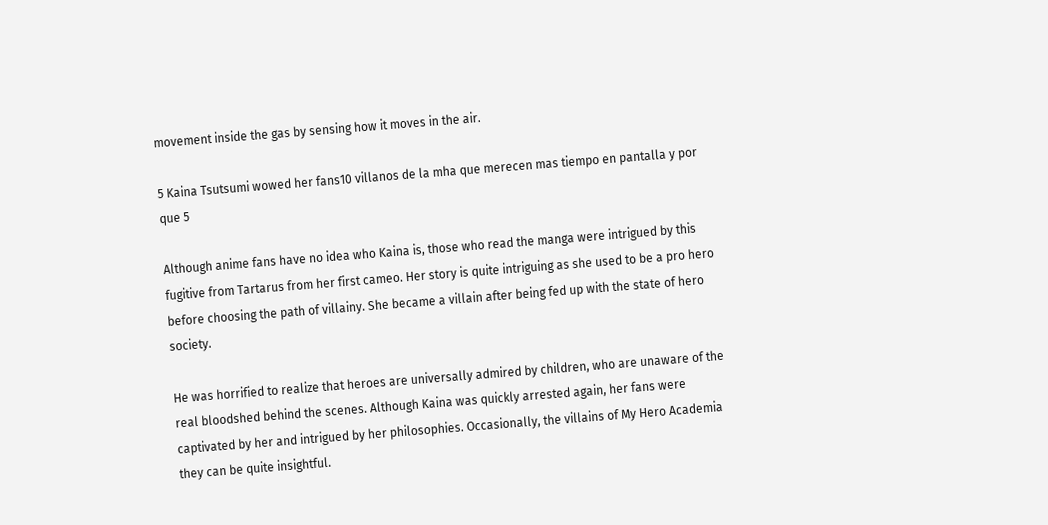movement inside the gas by sensing how it moves in the air.

5 Kaina Tsutsumi wowed her fans10 villanos de la mha que merecen mas tiempo en pantalla y por que 5

Although anime fans have no idea who Kaina is, those who read the manga were intrigued by this fugitive from Tartarus from her first cameo. Her story is quite intriguing as she used to be a pro hero before choosing the path of villainy. She became a villain after being fed up with the state of hero society.

He was horrified to realize that heroes are universally admired by children, who are unaware of the real bloodshed behind the scenes. Although Kaina was quickly arrested again, her fans were captivated by her and intrigued by her philosophies. Occasionally, the villains of My Hero Academia they can be quite insightful.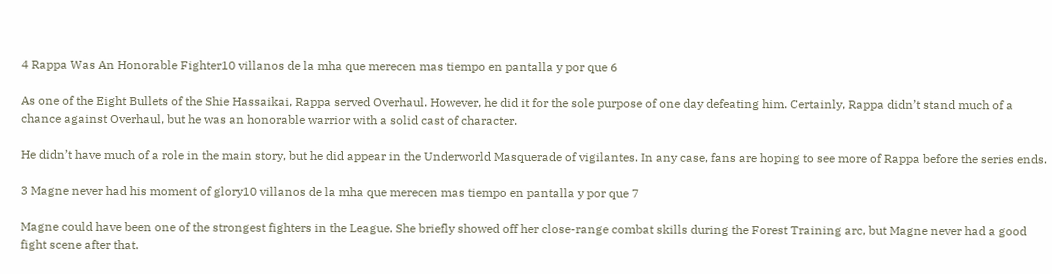4 Rappa Was An Honorable Fighter10 villanos de la mha que merecen mas tiempo en pantalla y por que 6

As one of the Eight Bullets of the Shie Hassaikai, Rappa served Overhaul. However, he did it for the sole purpose of one day defeating him. Certainly, Rappa didn’t stand much of a chance against Overhaul, but he was an honorable warrior with a solid cast of character.

He didn’t have much of a role in the main story, but he did appear in the Underworld Masquerade of vigilantes. In any case, fans are hoping to see more of Rappa before the series ends.

3 Magne never had his moment of glory10 villanos de la mha que merecen mas tiempo en pantalla y por que 7

Magne could have been one of the strongest fighters in the League. She briefly showed off her close-range combat skills during the Forest Training arc, but Magne never had a good fight scene after that.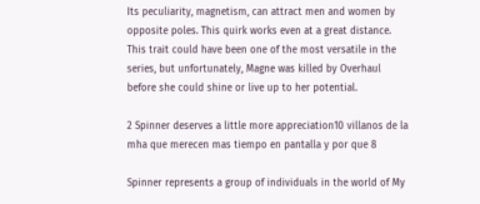Its peculiarity, magnetism, can attract men and women by opposite poles. This quirk works even at a great distance. This trait could have been one of the most versatile in the series, but unfortunately, Magne was killed by Overhaul before she could shine or live up to her potential.

2 Spinner deserves a little more appreciation10 villanos de la mha que merecen mas tiempo en pantalla y por que 8

Spinner represents a group of individuals in the world of My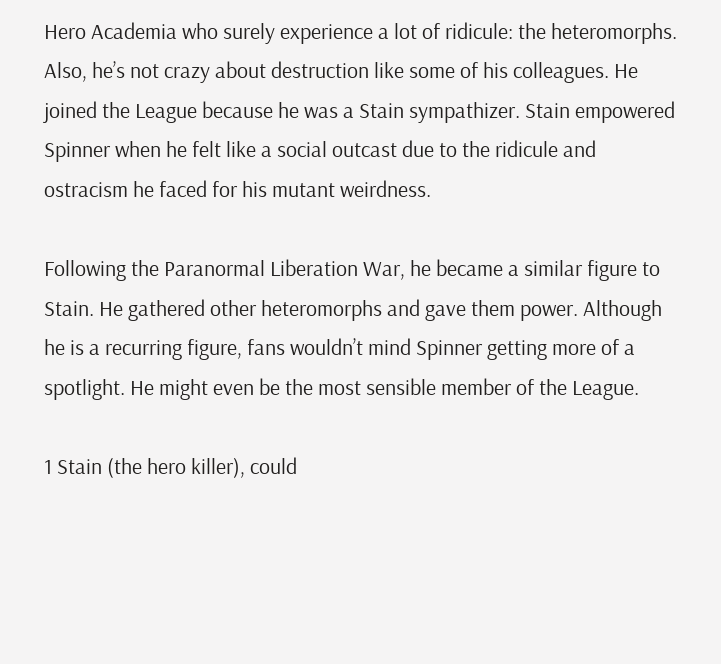Hero Academia who surely experience a lot of ridicule: the heteromorphs. Also, he’s not crazy about destruction like some of his colleagues. He joined the League because he was a Stain sympathizer. Stain empowered Spinner when he felt like a social outcast due to the ridicule and ostracism he faced for his mutant weirdness.

Following the Paranormal Liberation War, he became a similar figure to Stain. He gathered other heteromorphs and gave them power. Although he is a recurring figure, fans wouldn’t mind Spinner getting more of a spotlight. He might even be the most sensible member of the League.

1 Stain (the hero killer), could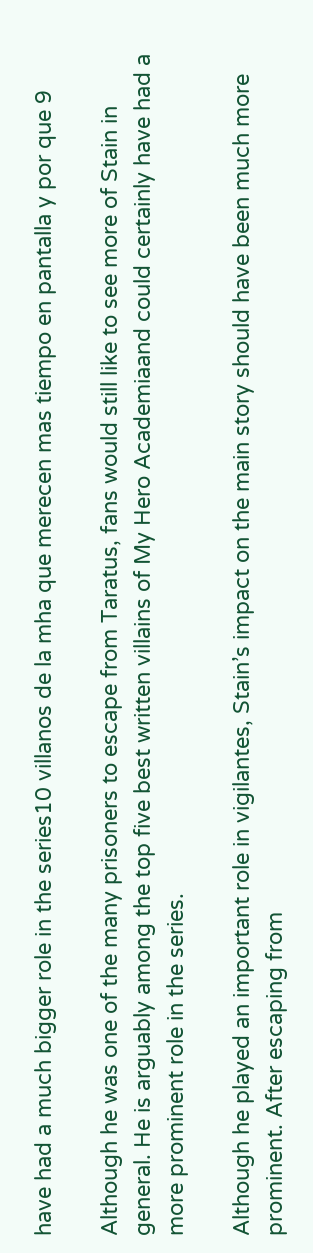have had a much bigger role in the series10 villanos de la mha que merecen mas tiempo en pantalla y por que 9

Although he was one of the many prisoners to escape from Taratus, fans would still like to see more of Stain in general. He is arguably among the top five best written villains of My Hero Academiaand could certainly have had a more prominent role in the series.

Although he played an important role in vigilantes, Stain’s impact on the main story should have been much more prominent. After escaping from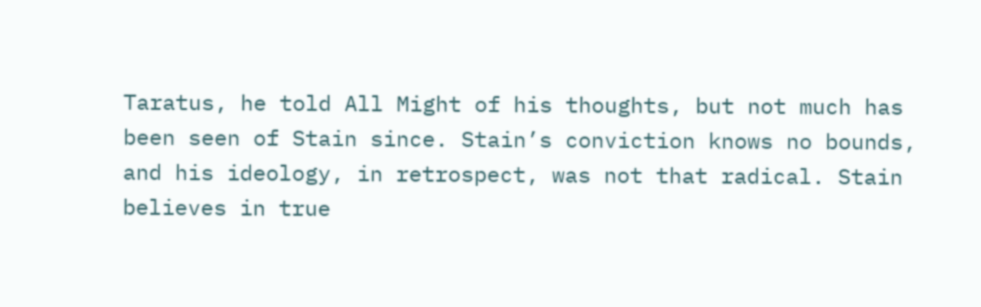Taratus, he told All Might of his thoughts, but not much has been seen of Stain since. Stain’s conviction knows no bounds, and his ideology, in retrospect, was not that radical. Stain believes in true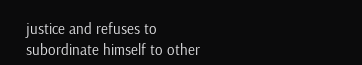justice and refuses to subordinate himself to other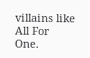villains like All For One.